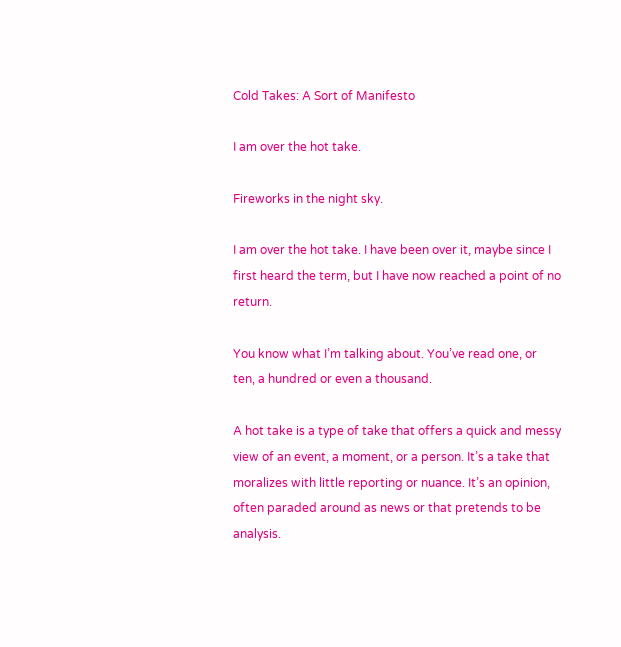Cold Takes: A Sort of Manifesto

I am over the hot take.

Fireworks in the night sky.

I am over the hot take. I have been over it, maybe since I first heard the term, but I have now reached a point of no return.

You know what I’m talking about. You’ve read one, or ten, a hundred or even a thousand.

A hot take is a type of take that offers a quick and messy view of an event, a moment, or a person. It’s a take that moralizes with little reporting or nuance. It’s an opinion, often paraded around as news or that pretends to be analysis.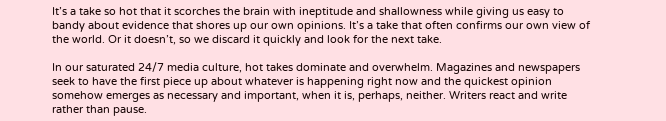It’s a take so hot that it scorches the brain with ineptitude and shallowness while giving us easy to bandy about evidence that shores up our own opinions. It’s a take that often confirms our own view of the world. Or it doesn’t, so we discard it quickly and look for the next take.

In our saturated 24/7 media culture, hot takes dominate and overwhelm. Magazines and newspapers seek to have the first piece up about whatever is happening right now and the quickest opinion somehow emerges as necessary and important, when it is, perhaps, neither. Writers react and write rather than pause.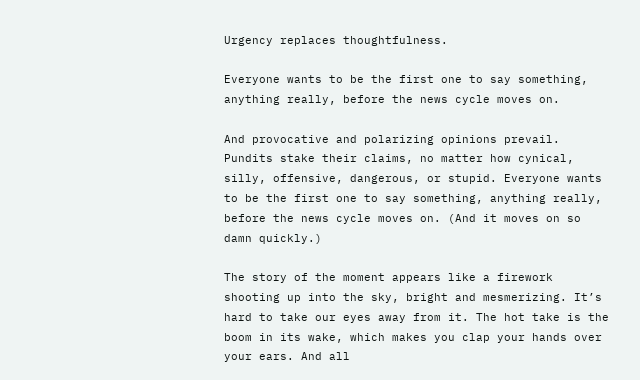Urgency replaces thoughtfulness.

Everyone wants to be the first one to say something, anything really, before the news cycle moves on.

And provocative and polarizing opinions prevail. Pundits stake their claims, no matter how cynical, silly, offensive, dangerous, or stupid. Everyone wants to be the first one to say something, anything really, before the news cycle moves on. (And it moves on so damn quickly.)

The story of the moment appears like a firework shooting up into the sky, bright and mesmerizing. It’s hard to take our eyes away from it. The hot take is the boom in its wake, which makes you clap your hands over your ears. And all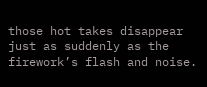those hot takes disappear just as suddenly as the firework’s flash and noise.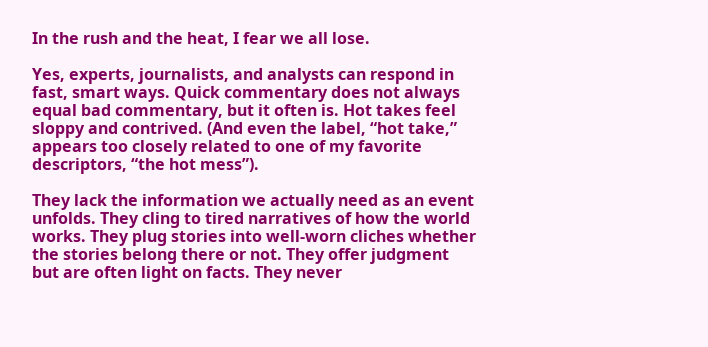In the rush and the heat, I fear we all lose.

Yes, experts, journalists, and analysts can respond in fast, smart ways. Quick commentary does not always equal bad commentary, but it often is. Hot takes feel sloppy and contrived. (And even the label, “hot take,” appears too closely related to one of my favorite descriptors, “the hot mess”).

They lack the information we actually need as an event unfolds. They cling to tired narratives of how the world works. They plug stories into well-worn cliches whether the stories belong there or not. They offer judgment but are often light on facts. They never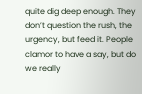quite dig deep enough. They don’t question the rush, the urgency, but feed it. People clamor to have a say, but do we really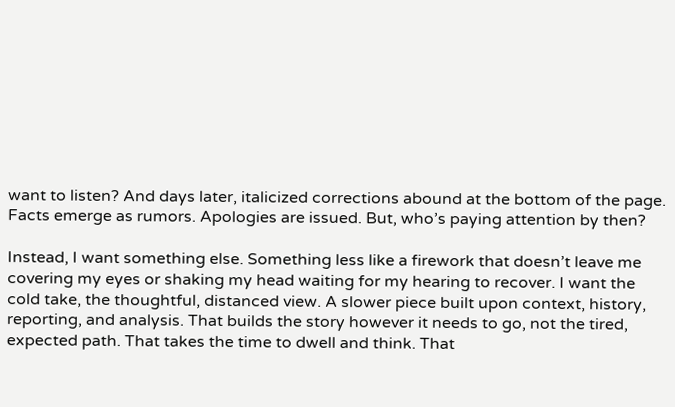want to listen? And days later, italicized corrections abound at the bottom of the page. Facts emerge as rumors. Apologies are issued. But, who’s paying attention by then?

Instead, I want something else. Something less like a firework that doesn’t leave me covering my eyes or shaking my head waiting for my hearing to recover. I want the cold take, the thoughtful, distanced view. A slower piece built upon context, history, reporting, and analysis. That builds the story however it needs to go, not the tired, expected path. That takes the time to dwell and think. That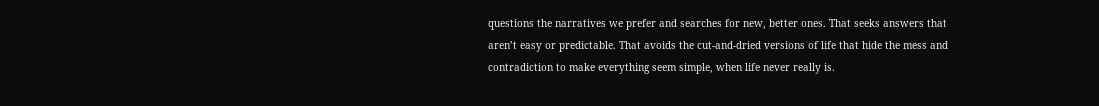questions the narratives we prefer and searches for new, better ones. That seeks answers that aren’t easy or predictable. That avoids the cut-and-dried versions of life that hide the mess and contradiction to make everything seem simple, when life never really is.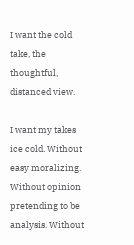I want the cold take, the thoughtful, distanced view.

I want my takes ice cold. Without easy moralizing. Without opinion pretending to be analysis. Without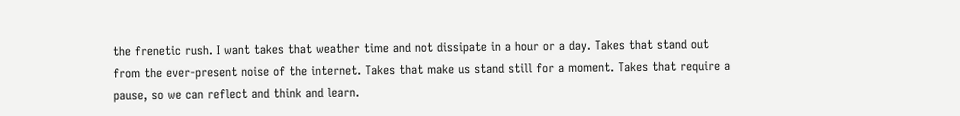the frenetic rush. I want takes that weather time and not dissipate in a hour or a day. Takes that stand out from the ever-present noise of the internet. Takes that make us stand still for a moment. Takes that require a pause, so we can reflect and think and learn.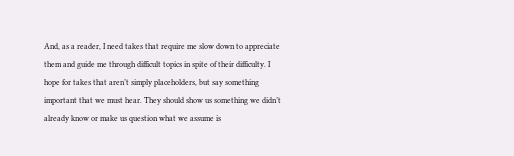And, as a reader, I need takes that require me slow down to appreciate them and guide me through difficult topics in spite of their difficulty. I hope for takes that aren’t simply placeholders, but say something important that we must hear. They should show us something we didn’t already know or make us question what we assume is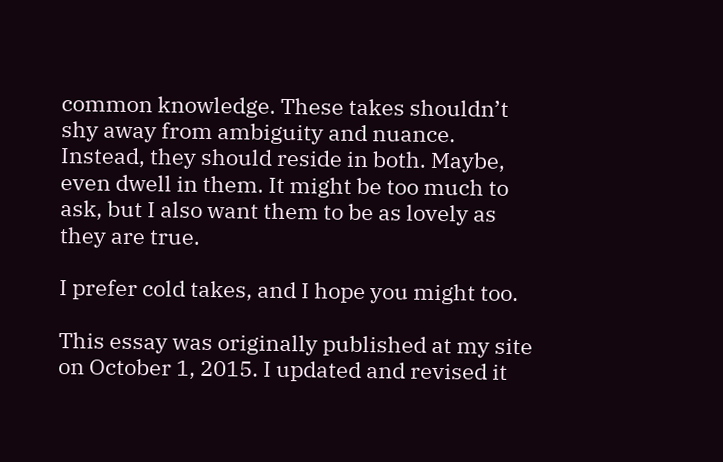common knowledge. These takes shouldn’t shy away from ambiguity and nuance. Instead, they should reside in both. Maybe, even dwell in them. It might be too much to ask, but I also want them to be as lovely as they are true.

I prefer cold takes, and I hope you might too.

This essay was originally published at my site on October 1, 2015. I updated and revised it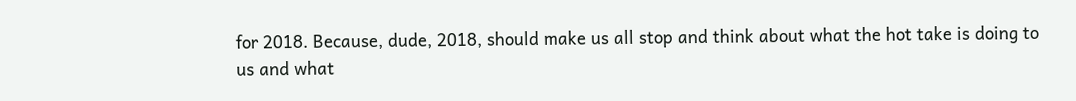for 2018. Because, dude, 2018, should make us all stop and think about what the hot take is doing to us and what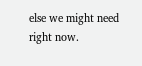else we might need right now.